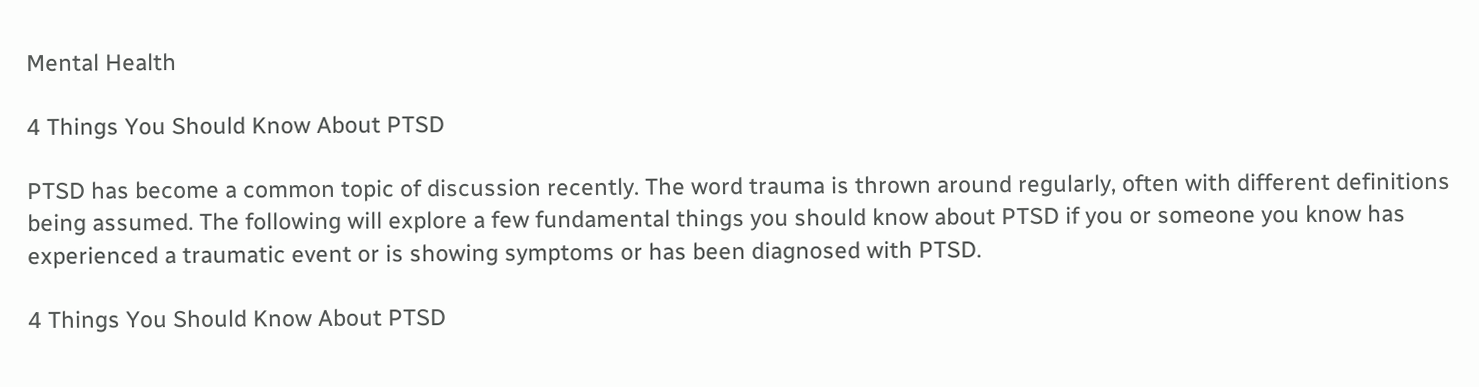Mental Health

4 Things You Should Know About PTSD

PTSD has become a common topic of discussion recently. The word trauma is thrown around regularly, often with different definitions being assumed. The following will explore a few fundamental things you should know about PTSD if you or someone you know has experienced a traumatic event or is showing symptoms or has been diagnosed with PTSD.

4 Things You Should Know About PTSD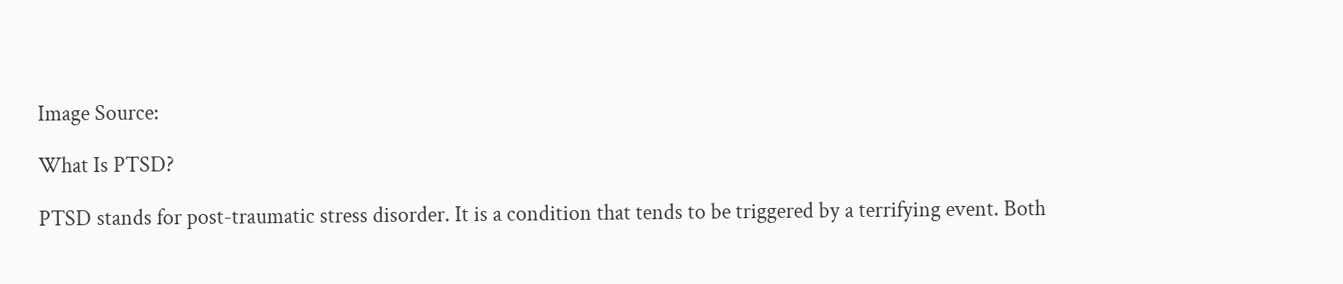Image Source:

What Is PTSD?

PTSD stands for post-traumatic stress disorder. It is a condition that tends to be triggered by a terrifying event. Both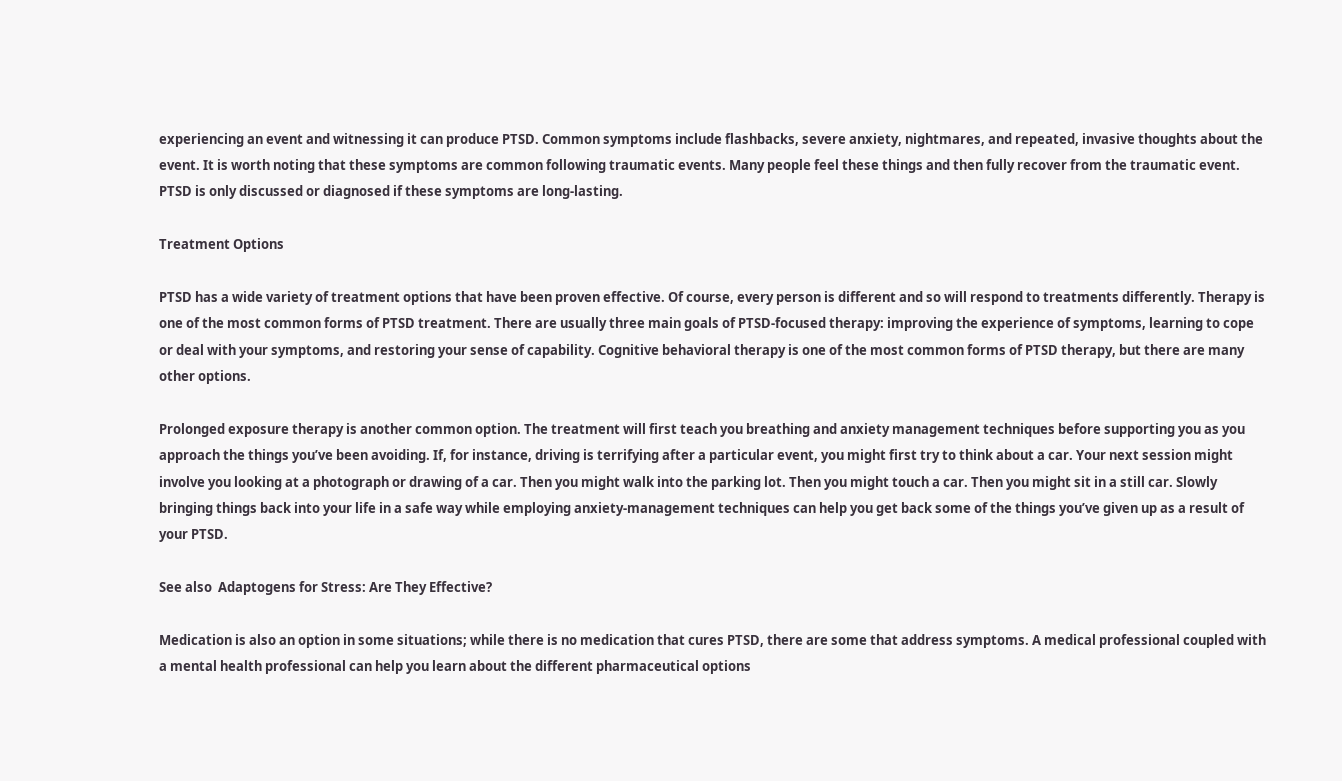experiencing an event and witnessing it can produce PTSD. Common symptoms include flashbacks, severe anxiety, nightmares, and repeated, invasive thoughts about the event. It is worth noting that these symptoms are common following traumatic events. Many people feel these things and then fully recover from the traumatic event. PTSD is only discussed or diagnosed if these symptoms are long-lasting.

Treatment Options

PTSD has a wide variety of treatment options that have been proven effective. Of course, every person is different and so will respond to treatments differently. Therapy is one of the most common forms of PTSD treatment. There are usually three main goals of PTSD-focused therapy: improving the experience of symptoms, learning to cope or deal with your symptoms, and restoring your sense of capability. Cognitive behavioral therapy is one of the most common forms of PTSD therapy, but there are many other options.

Prolonged exposure therapy is another common option. The treatment will first teach you breathing and anxiety management techniques before supporting you as you approach the things you’ve been avoiding. If, for instance, driving is terrifying after a particular event, you might first try to think about a car. Your next session might involve you looking at a photograph or drawing of a car. Then you might walk into the parking lot. Then you might touch a car. Then you might sit in a still car. Slowly bringing things back into your life in a safe way while employing anxiety-management techniques can help you get back some of the things you’ve given up as a result of your PTSD.

See also  Adaptogens for Stress: Are They Effective?

Medication is also an option in some situations; while there is no medication that cures PTSD, there are some that address symptoms. A medical professional coupled with a mental health professional can help you learn about the different pharmaceutical options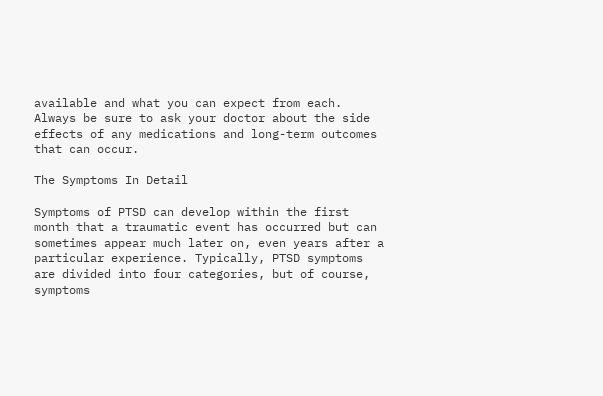available and what you can expect from each. Always be sure to ask your doctor about the side effects of any medications and long-term outcomes that can occur.

The Symptoms In Detail

Symptoms of PTSD can develop within the first month that a traumatic event has occurred but can sometimes appear much later on, even years after a particular experience. Typically, PTSD symptoms are divided into four categories, but of course, symptoms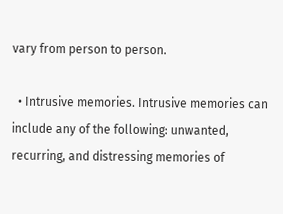vary from person to person.

  • Intrusive memories. Intrusive memories can include any of the following: unwanted, recurring, and distressing memories of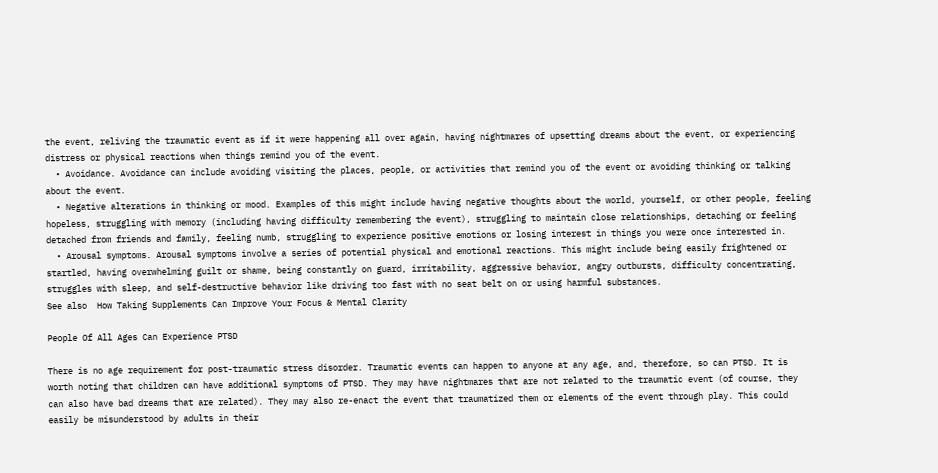the event, reliving the traumatic event as if it were happening all over again, having nightmares of upsetting dreams about the event, or experiencing distress or physical reactions when things remind you of the event.
  • Avoidance. Avoidance can include avoiding visiting the places, people, or activities that remind you of the event or avoiding thinking or talking about the event.
  • Negative alterations in thinking or mood. Examples of this might include having negative thoughts about the world, yourself, or other people, feeling hopeless, struggling with memory (including having difficulty remembering the event), struggling to maintain close relationships, detaching or feeling detached from friends and family, feeling numb, struggling to experience positive emotions or losing interest in things you were once interested in.
  • Arousal symptoms. Arousal symptoms involve a series of potential physical and emotional reactions. This might include being easily frightened or startled, having overwhelming guilt or shame, being constantly on guard, irritability, aggressive behavior, angry outbursts, difficulty concentrating, struggles with sleep, and self-destructive behavior like driving too fast with no seat belt on or using harmful substances.
See also  How Taking Supplements Can Improve Your Focus & Mental Clarity

People Of All Ages Can Experience PTSD

There is no age requirement for post-traumatic stress disorder. Traumatic events can happen to anyone at any age, and, therefore, so can PTSD. It is worth noting that children can have additional symptoms of PTSD. They may have nightmares that are not related to the traumatic event (of course, they can also have bad dreams that are related). They may also re-enact the event that traumatized them or elements of the event through play. This could easily be misunderstood by adults in their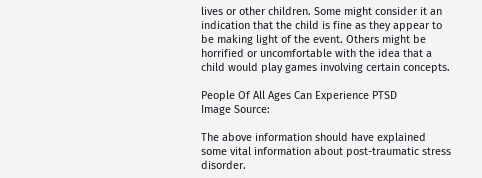lives or other children. Some might consider it an indication that the child is fine as they appear to be making light of the event. Others might be horrified or uncomfortable with the idea that a child would play games involving certain concepts.

People Of All Ages Can Experience PTSD
Image Source:

The above information should have explained some vital information about post-traumatic stress disorder.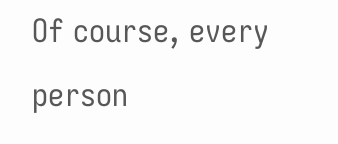Of course, every person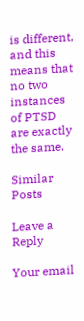is different, and this means that no two instances of PTSD are exactly the same.

Similar Posts

Leave a Reply

Your email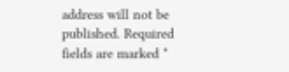address will not be published. Required fields are marked *